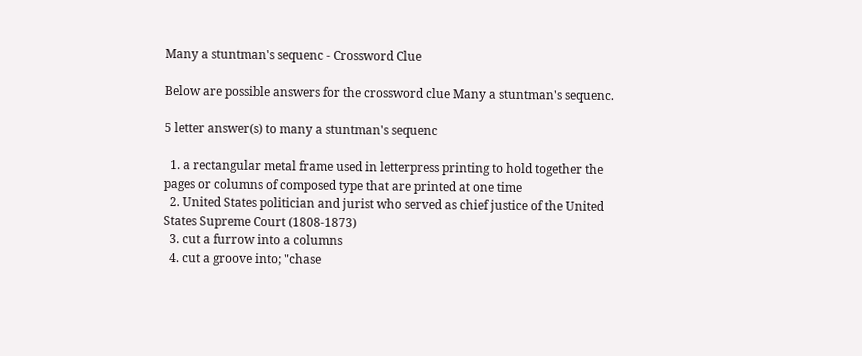Many a stuntman's sequenc - Crossword Clue

Below are possible answers for the crossword clue Many a stuntman's sequenc.

5 letter answer(s) to many a stuntman's sequenc

  1. a rectangular metal frame used in letterpress printing to hold together the pages or columns of composed type that are printed at one time
  2. United States politician and jurist who served as chief justice of the United States Supreme Court (1808-1873)
  3. cut a furrow into a columns
  4. cut a groove into; "chase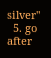silver"
  5. go after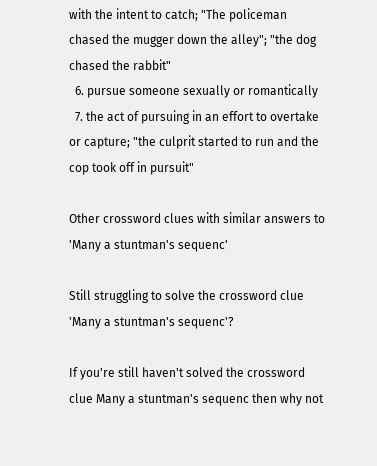with the intent to catch; "The policeman chased the mugger down the alley"; "the dog chased the rabbit"
  6. pursue someone sexually or romantically
  7. the act of pursuing in an effort to overtake or capture; "the culprit started to run and the cop took off in pursuit"

Other crossword clues with similar answers to 'Many a stuntman's sequenc'

Still struggling to solve the crossword clue 'Many a stuntman's sequenc'?

If you're still haven't solved the crossword clue Many a stuntman's sequenc then why not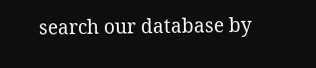search our database by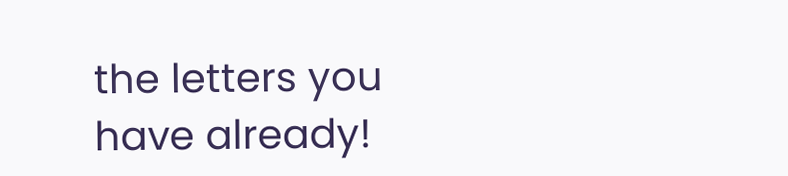the letters you have already!